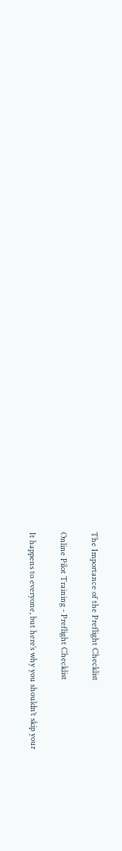The Importance of the Preflight Checklist

Online Pilot Training - Preflight Checklist

It happens to everyone, but here’s why you shouldn’t skip your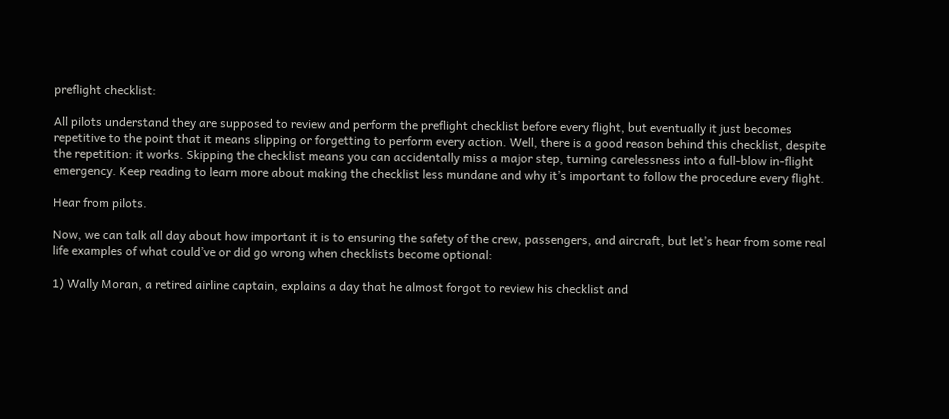preflight checklist:

All pilots understand they are supposed to review and perform the preflight checklist before every flight, but eventually it just becomes repetitive to the point that it means slipping or forgetting to perform every action. Well, there is a good reason behind this checklist, despite the repetition: it works. Skipping the checklist means you can accidentally miss a major step, turning carelessness into a full-blow in-flight emergency. Keep reading to learn more about making the checklist less mundane and why it’s important to follow the procedure every flight.

Hear from pilots.

Now, we can talk all day about how important it is to ensuring the safety of the crew, passengers, and aircraft, but let’s hear from some real life examples of what could’ve or did go wrong when checklists become optional:

1) Wally Moran, a retired airline captain, explains a day that he almost forgot to review his checklist and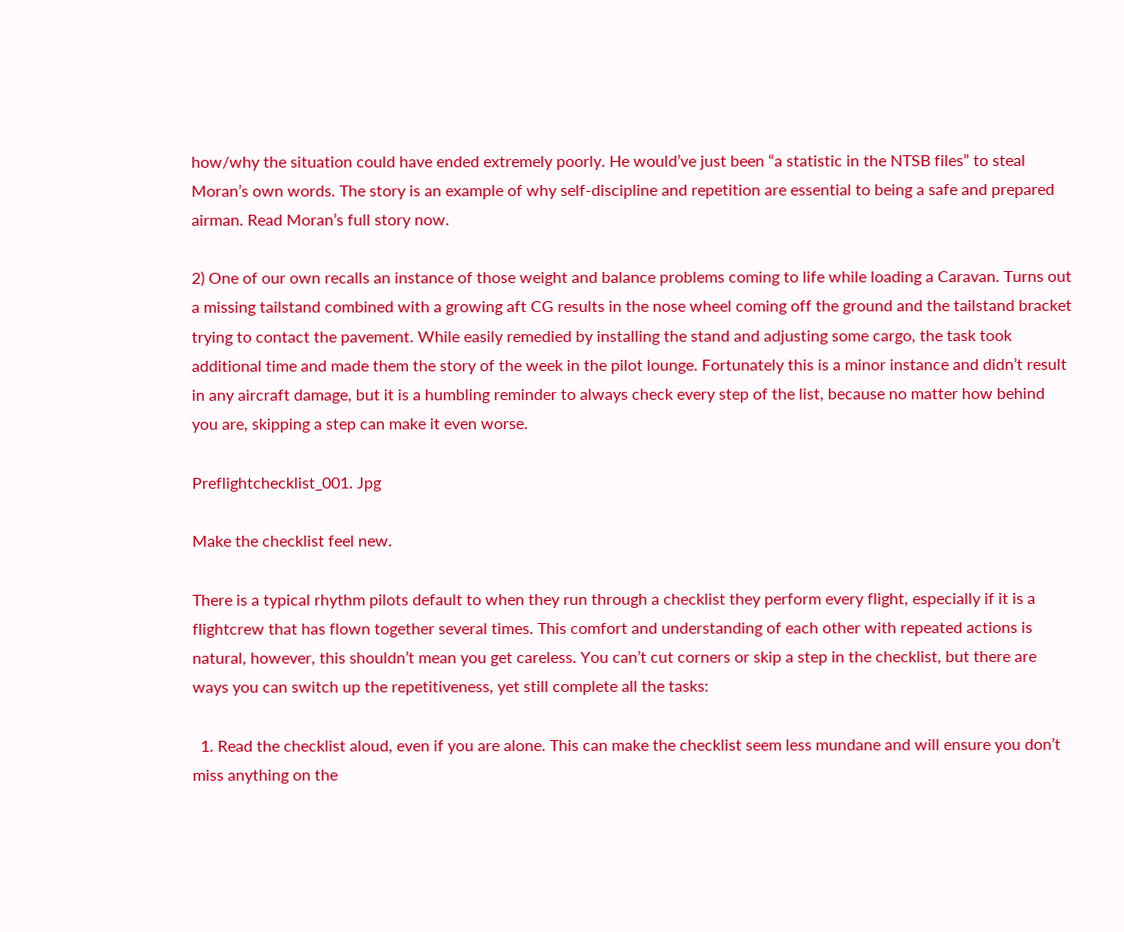how/why the situation could have ended extremely poorly. He would’ve just been “a statistic in the NTSB files” to steal Moran’s own words. The story is an example of why self-discipline and repetition are essential to being a safe and prepared airman. Read Moran’s full story now.

2) One of our own recalls an instance of those weight and balance problems coming to life while loading a Caravan. Turns out a missing tailstand combined with a growing aft CG results in the nose wheel coming off the ground and the tailstand bracket trying to contact the pavement. While easily remedied by installing the stand and adjusting some cargo, the task took additional time and made them the story of the week in the pilot lounge. Fortunately this is a minor instance and didn’t result in any aircraft damage, but it is a humbling reminder to always check every step of the list, because no matter how behind you are, skipping a step can make it even worse.

Preflightchecklist_001. Jpg

Make the checklist feel new.

There is a typical rhythm pilots default to when they run through a checklist they perform every flight, especially if it is a flightcrew that has flown together several times. This comfort and understanding of each other with repeated actions is natural, however, this shouldn’t mean you get careless. You can’t cut corners or skip a step in the checklist, but there are ways you can switch up the repetitiveness, yet still complete all the tasks:

  1. Read the checklist aloud, even if you are alone. This can make the checklist seem less mundane and will ensure you don’t miss anything on the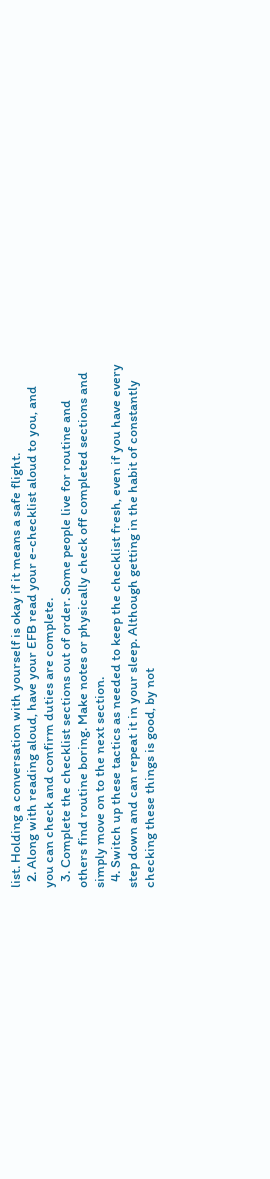list. Holding a conversation with yourself is okay if it means a safe flight.
  2. Along with reading aloud, have your EFB read your e-checklist aloud to you, and you can check and confirm duties are complete.
  3. Complete the checklist sections out of order. Some people live for routine and others find routine boring. Make notes or physically check off completed sections and simply move on to the next section.
  4. Switch up these tactics as needed to keep the checklist fresh, even if you have every step down and can repeat it in your sleep. Although getting in the habit of constantly checking these things is good, by not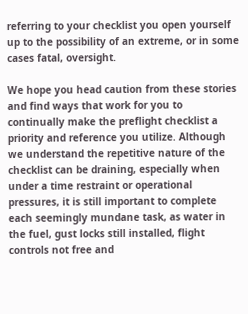referring to your checklist you open yourself up to the possibility of an extreme, or in some cases fatal, oversight.

We hope you head caution from these stories and find ways that work for you to continually make the preflight checklist a priority and reference you utilize. Although we understand the repetitive nature of the checklist can be draining, especially when under a time restraint or operational pressures, it is still important to complete each seemingly mundane task, as water in the fuel, gust locks still installed, flight controls not free and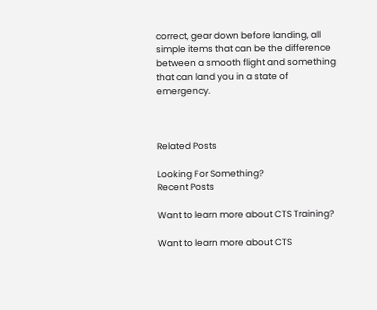correct, gear down before landing, all simple items that can be the difference between a smooth flight and something that can land you in a state of emergency.



Related Posts

Looking For Something?
Recent Posts

Want to learn more about CTS Training?

Want to learn more about CTS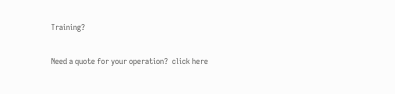Training?

Need a quote for your operation?  click here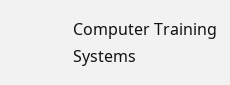Computer Training Systems